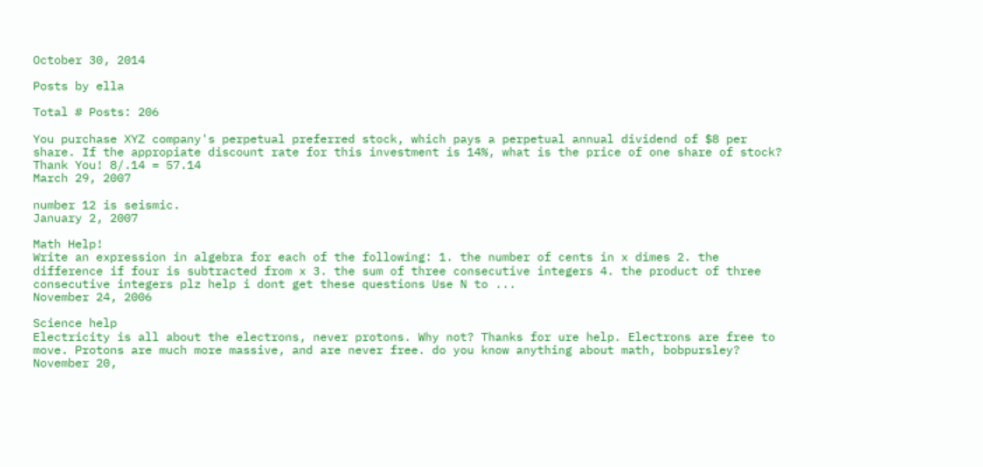October 30, 2014

Posts by ella

Total # Posts: 206

You purchase XYZ company's perpetual preferred stock, which pays a perpetual annual dividend of $8 per share. If the appropiate discount rate for this investment is 14%, what is the price of one share of stock? Thank You! 8/.14 = 57.14
March 29, 2007

number 12 is seismic.
January 2, 2007

Math Help!
Write an expression in algebra for each of the following: 1. the number of cents in x dimes 2. the difference if four is subtracted from x 3. the sum of three consecutive integers 4. the product of three consecutive integers plz help i dont get these questions Use N to ...
November 24, 2006

Science help
Electricity is all about the electrons, never protons. Why not? Thanks for ure help. Electrons are free to move. Protons are much more massive, and are never free. do you know anything about math, bobpursley?
November 20,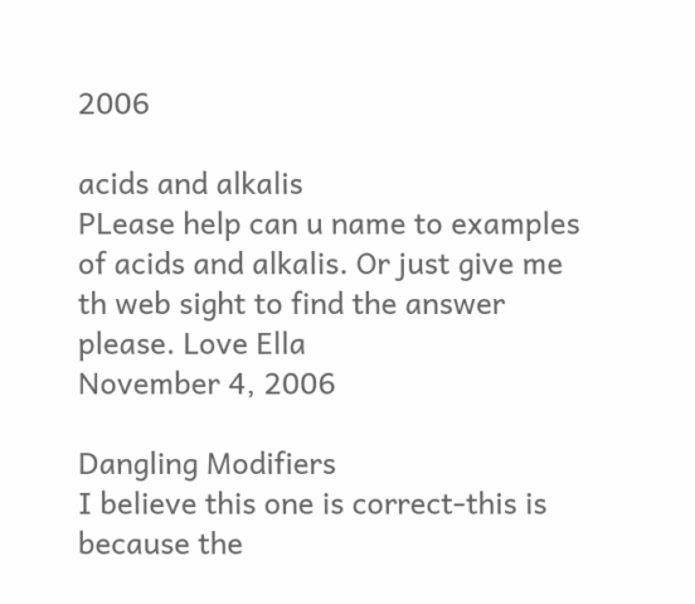2006

acids and alkalis
PLease help can u name to examples of acids and alkalis. Or just give me th web sight to find the answer please. Love Ella
November 4, 2006

Dangling Modifiers
I believe this one is correct-this is because the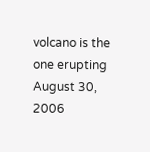volcano is the one erupting
August 30, 2006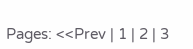Pages: <<Prev | 1 | 2 | 3